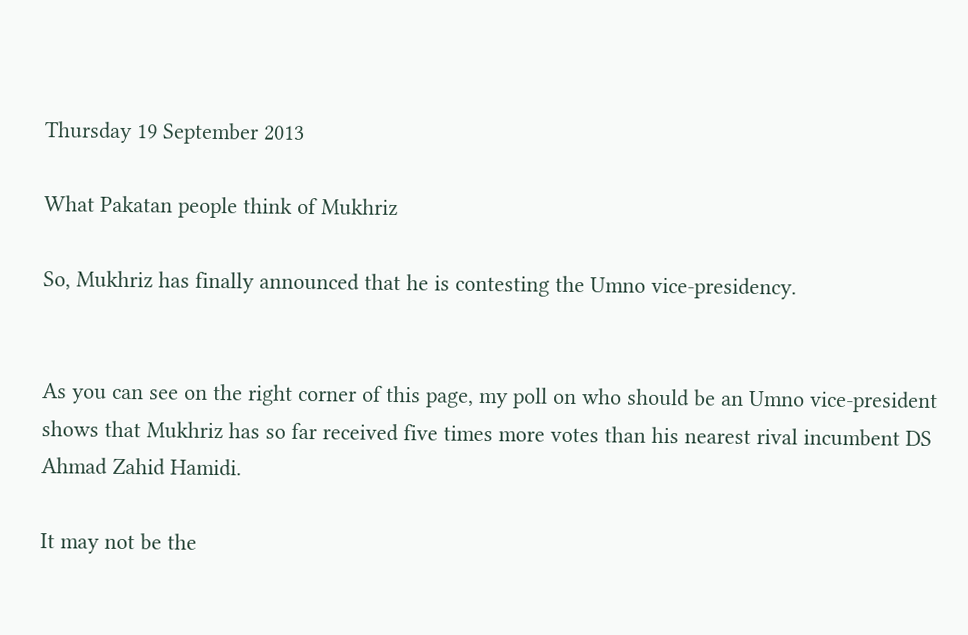Thursday 19 September 2013

What Pakatan people think of Mukhriz

So, Mukhriz has finally announced that he is contesting the Umno vice-presidency.


As you can see on the right corner of this page, my poll on who should be an Umno vice-president shows that Mukhriz has so far received five times more votes than his nearest rival incumbent DS Ahmad Zahid Hamidi.

It may not be the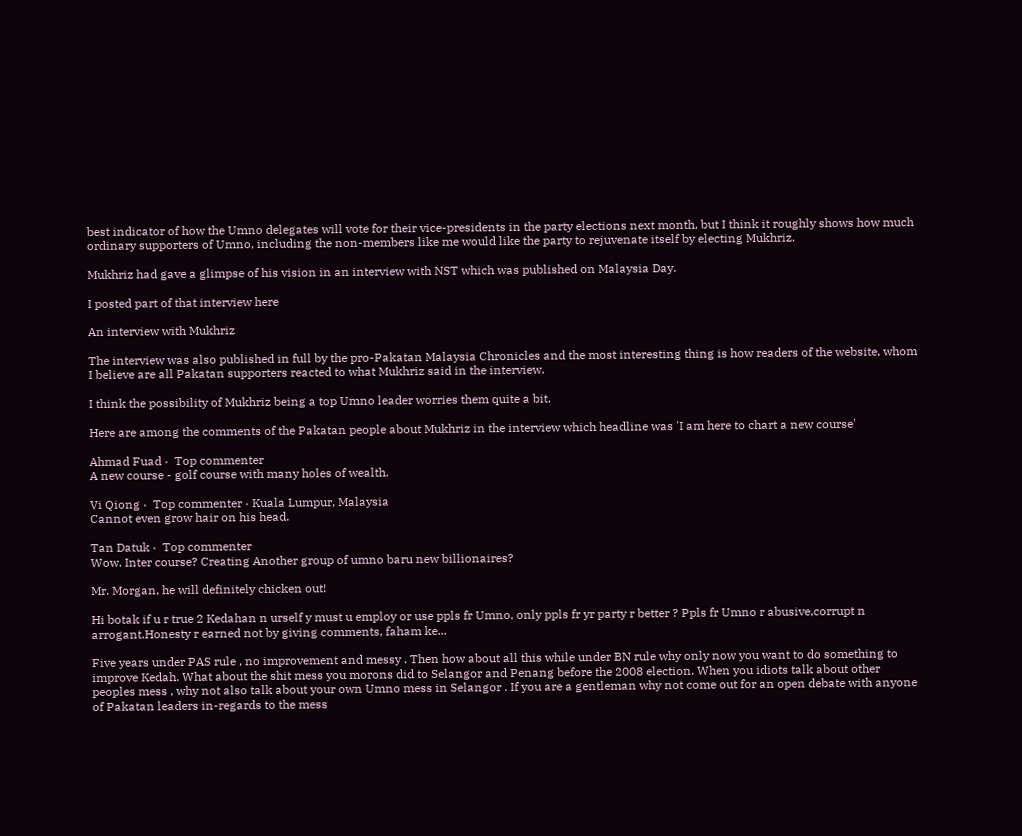best indicator of how the Umno delegates will vote for their vice-presidents in the party elections next month, but I think it roughly shows how much ordinary supporters of Umno, including the non-members like me would like the party to rejuvenate itself by electing Mukhriz.

Mukhriz had gave a glimpse of his vision in an interview with NST which was published on Malaysia Day.

I posted part of that interview here

An interview with Mukhriz

The interview was also published in full by the pro-Pakatan Malaysia Chronicles and the most interesting thing is how readers of the website, whom I believe are all Pakatan supporters reacted to what Mukhriz said in the interview.

I think the possibility of Mukhriz being a top Umno leader worries them quite a bit.

Here are among the comments of the Pakatan people about Mukhriz in the interview which headline was 'I am here to chart a new course'

Ahmad Fuad ·  Top commenter
A new course - golf course with many holes of wealth.

Vi Qiong ·  Top commenter · Kuala Lumpur, Malaysia
Cannot even grow hair on his head.

Tan Datuk ·  Top commenter
Wow. Inter course? Creating Another group of umno baru new billionaires?

Mr. Morgan, he will definitely chicken out!

Hi botak if u r true 2 Kedahan n urself y must u employ or use ppls fr Umno, only ppls fr yr party r better ? Ppls fr Umno r abusive,corrupt n arrogant.Honesty r earned not by giving comments, faham ke...

Five years under PAS rule , no improvement and messy . Then how about all this while under BN rule why only now you want to do something to improve Kedah. What about the shit mess you morons did to Selangor and Penang before the 2008 election. When you idiots talk about other peoples mess , why not also talk about your own Umno mess in Selangor . If you are a gentleman why not come out for an open debate with anyone of Pakatan leaders in-regards to the mess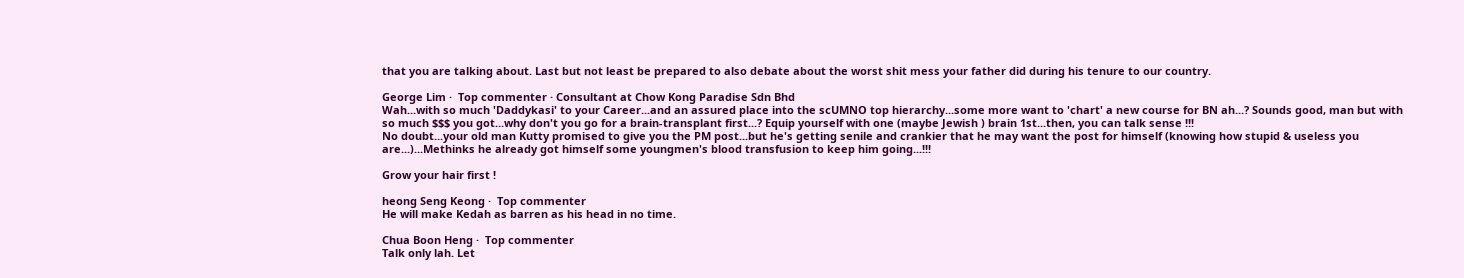that you are talking about. Last but not least be prepared to also debate about the worst shit mess your father did during his tenure to our country.

George Lim ·  Top commenter · Consultant at Chow Kong Paradise Sdn Bhd
Wah...with so much 'Daddykasi' to your Career...and an assured place into the scUMNO top hierarchy...some more want to 'chart' a new course for BN ah...? Sounds good, man but with so much $$$ you got...why don't you go for a brain-transplant first...? Equip yourself with one (maybe Jewish ) brain 1st...then, you can talk sense !!!
No doubt...your old man Kutty promised to give you the PM post...but he's getting senile and crankier that he may want the post for himself (knowing how stupid & useless you are...)...Methinks he already got himself some youngmen's blood transfusion to keep him going...!!!

Grow your hair first !

heong Seng Keong ·  Top commenter
He will make Kedah as barren as his head in no time.

Chua Boon Heng ·  Top commenter
Talk only lah. Let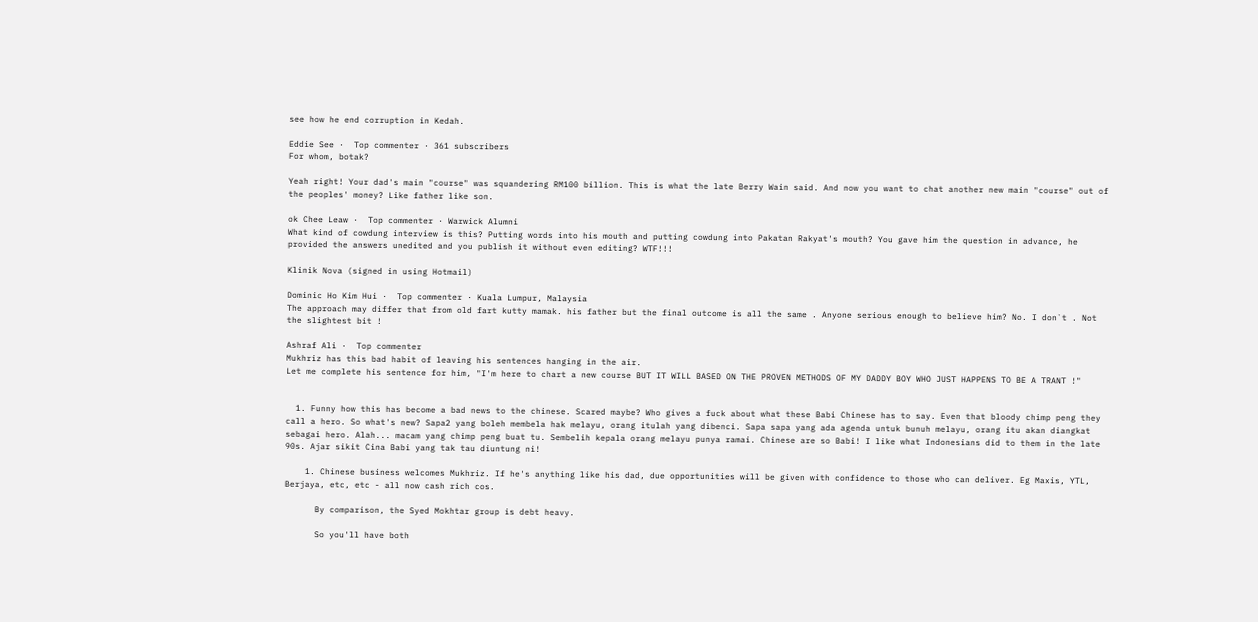see how he end corruption in Kedah.

Eddie See ·  Top commenter · 361 subscribers
For whom, botak?

Yeah right! Your dad's main "course" was squandering RM100 billion. This is what the late Berry Wain said. And now you want to chat another new main "course" out of the peoples' money? Like father like son.

ok Chee Leaw ·  Top commenter · Warwick Alumni
What kind of cowdung interview is this? Putting words into his mouth and putting cowdung into Pakatan Rakyat's mouth? You gave him the question in advance, he provided the answers unedited and you publish it without even editing? WTF!!!

Klinik Nova (signed in using Hotmail)

Dominic Ho Kim Hui ·  Top commenter · Kuala Lumpur, Malaysia
The approach may differ that from old fart kutty mamak. his father but the final outcome is all the same . Anyone serious enough to believe him? No. I don`t . Not the slightest bit !

Ashraf Ali ·  Top commenter
Mukhriz has this bad habit of leaving his sentences hanging in the air.
Let me complete his sentence for him, "I'm here to chart a new course BUT IT WILL BASED ON THE PROVEN METHODS OF MY DADDY BOY WHO JUST HAPPENS TO BE A TRANT !"


  1. Funny how this has become a bad news to the chinese. Scared maybe? Who gives a fuck about what these Babi Chinese has to say. Even that bloody chimp peng they call a hero. So what's new? Sapa2 yang boleh membela hak melayu, orang itulah yang dibenci. Sapa sapa yang ada agenda untuk bunuh melayu, orang itu akan diangkat sebagai hero. Alah... macam yang chimp peng buat tu. Sembelih kepala orang melayu punya ramai. Chinese are so Babi! I like what Indonesians did to them in the late 90s. Ajar sikit Cina Babi yang tak tau diuntung ni!

    1. Chinese business welcomes Mukhriz. If he's anything like his dad, due opportunities will be given with confidence to those who can deliver. Eg Maxis, YTL, Berjaya, etc, etc - all now cash rich cos.

      By comparison, the Syed Mokhtar group is debt heavy.

      So you'll have both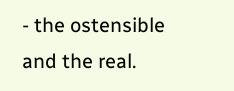- the ostensible and the real.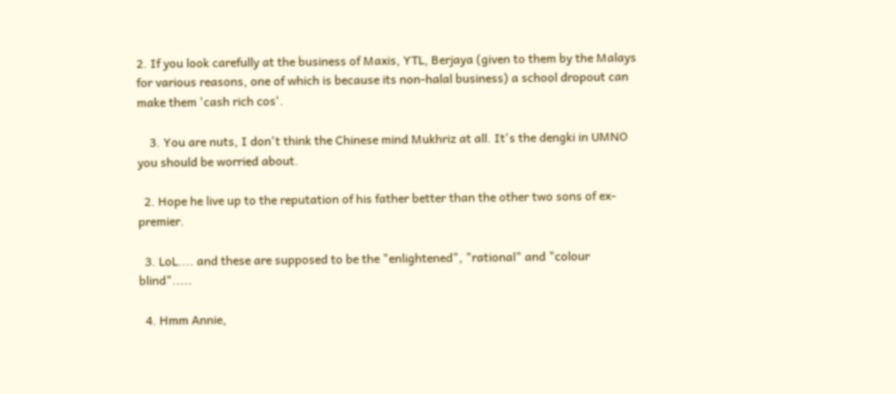2. If you look carefully at the business of Maxis, YTL, Berjaya (given to them by the Malays for various reasons, one of which is because its non-halal business) a school dropout can make them 'cash rich cos'.

    3. You are nuts, I don't think the Chinese mind Mukhriz at all. It's the dengki in UMNO you should be worried about.

  2. Hope he live up to the reputation of his father better than the other two sons of ex-premier.

  3. LoL.... and these are supposed to be the "enlightened", "rational" and "colour blind".....

  4. Hmm Annie,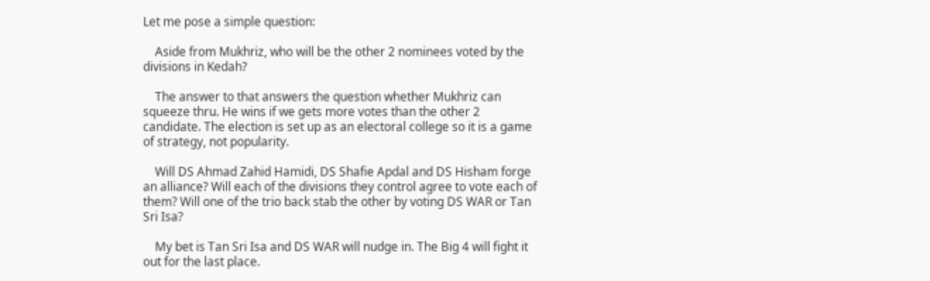Let me pose a simple question:

    Aside from Mukhriz, who will be the other 2 nominees voted by the divisions in Kedah?

    The answer to that answers the question whether Mukhriz can squeeze thru. He wins if we gets more votes than the other 2 candidate. The election is set up as an electoral college so it is a game of strategy, not popularity.

    Will DS Ahmad Zahid Hamidi, DS Shafie Apdal and DS Hisham forge an alliance? Will each of the divisions they control agree to vote each of them? Will one of the trio back stab the other by voting DS WAR or Tan Sri Isa?

    My bet is Tan Sri Isa and DS WAR will nudge in. The Big 4 will fight it out for the last place.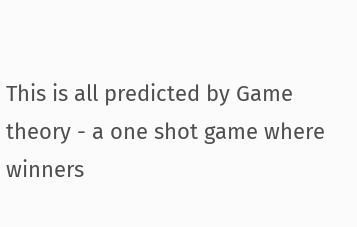This is all predicted by Game theory - a one shot game where winners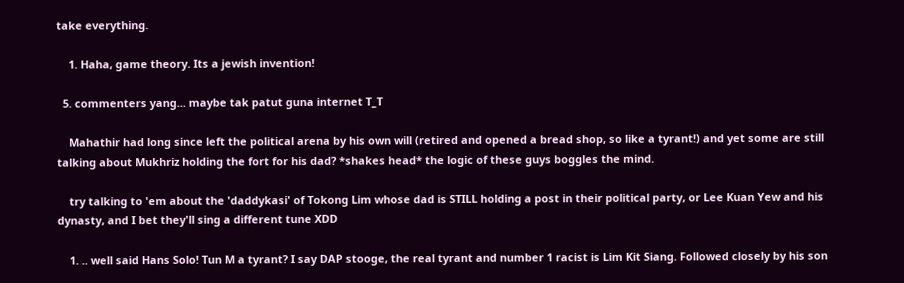take everything.

    1. Haha, game theory. Its a jewish invention!

  5. commenters yang... maybe tak patut guna internet T_T

    Mahathir had long since left the political arena by his own will (retired and opened a bread shop, so like a tyrant!) and yet some are still talking about Mukhriz holding the fort for his dad? *shakes head* the logic of these guys boggles the mind.

    try talking to 'em about the 'daddykasi' of Tokong Lim whose dad is STILL holding a post in their political party, or Lee Kuan Yew and his dynasty, and I bet they'll sing a different tune XDD

    1. .. well said Hans Solo! Tun M a tyrant? I say DAP stooge, the real tyrant and number 1 racist is Lim Kit Siang. Followed closely by his son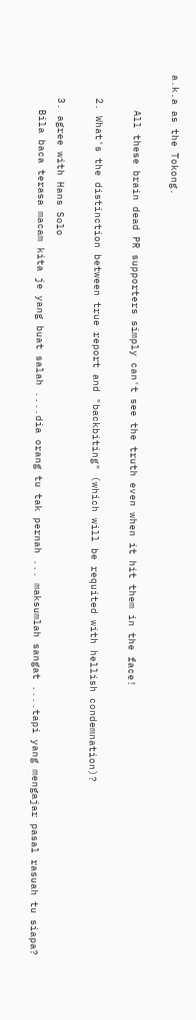a.k.a as the Tokong.

      All these brain dead PR supporters simply can't see the truth even when it hit them in the face!

    2. What's the distinction between true report and "backbiting" (which will be requited with hellish condemnation)?

    3. agree with Hans Solo
      Bila baca terasa macam kita je yang buat salah ....dia orang tu tak pernah ... maksumlah sangat ....tapi yang mengajar pasal rasuah tu siapa?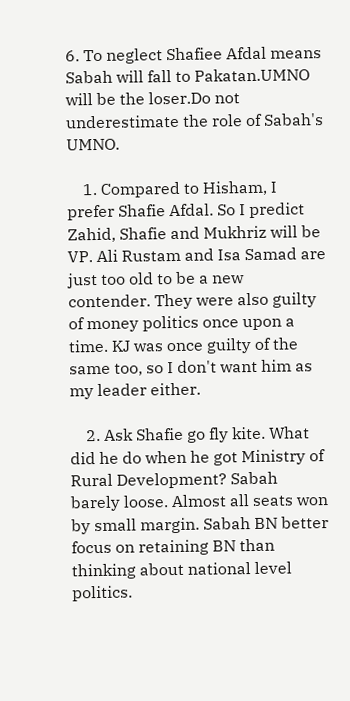6. To neglect Shafiee Afdal means Sabah will fall to Pakatan.UMNO will be the loser.Do not underestimate the role of Sabah's UMNO.

    1. Compared to Hisham, I prefer Shafie Afdal. So I predict Zahid, Shafie and Mukhriz will be VP. Ali Rustam and Isa Samad are just too old to be a new contender. They were also guilty of money politics once upon a time. KJ was once guilty of the same too, so I don't want him as my leader either.

    2. Ask Shafie go fly kite. What did he do when he got Ministry of Rural Development? Sabah barely loose. Almost all seats won by small margin. Sabah BN better focus on retaining BN than thinking about national level politics.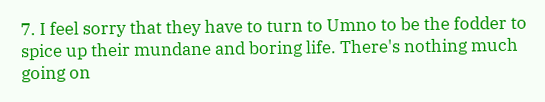7. I feel sorry that they have to turn to Umno to be the fodder to spice up their mundane and boring life. There's nothing much going on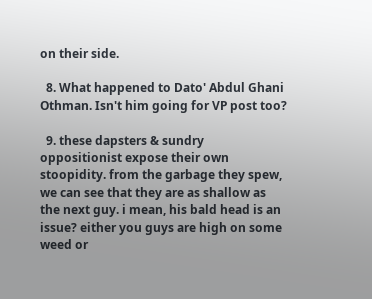on their side.

  8. What happened to Dato' Abdul Ghani Othman. Isn't him going for VP post too?

  9. these dapsters & sundry oppositionist expose their own stoopidity. from the garbage they spew, we can see that they are as shallow as the next guy. i mean, his bald head is an issue? either you guys are high on some weed or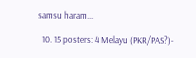samsu haram...

  10. 15 posters: 4 Melayu (PKR/PAS?)-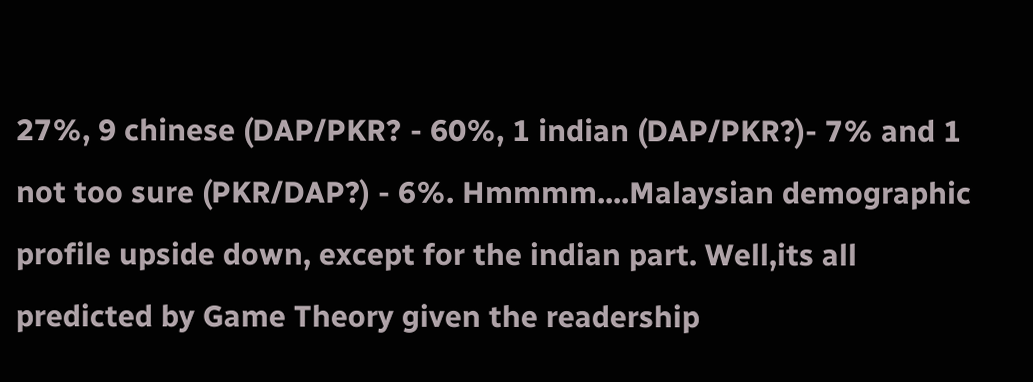27%, 9 chinese (DAP/PKR? - 60%, 1 indian (DAP/PKR?)- 7% and 1 not too sure (PKR/DAP?) - 6%. Hmmmm....Malaysian demographic profile upside down, except for the indian part. Well,its all predicted by Game Theory given the readership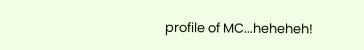profile of MC...heheheh!